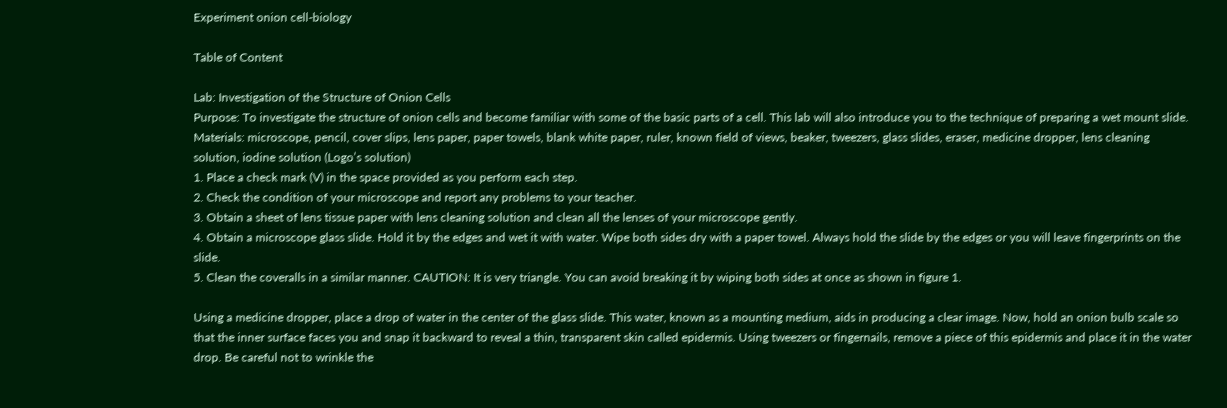Experiment onion cell-biology

Table of Content

Lab: Investigation of the Structure of Onion Cells
Purpose: To investigate the structure of onion cells and become familiar with some of the basic parts of a cell. This lab will also introduce you to the technique of preparing a wet mount slide.
Materials: microscope, pencil, cover slips, lens paper, paper towels, blank white paper, ruler, known field of views, beaker, tweezers, glass slides, eraser, medicine dropper, lens cleaning solution, iodine solution (Logo’s solution)
1. Place a check mark (V) in the space provided as you perform each step.
2. Check the condition of your microscope and report any problems to your teacher.
3. Obtain a sheet of lens tissue paper with lens cleaning solution and clean all the lenses of your microscope gently.
4. Obtain a microscope glass slide. Hold it by the edges and wet it with water. Wipe both sides dry with a paper towel. Always hold the slide by the edges or you will leave fingerprints on the slide.
5. Clean the coveralls in a similar manner. CAUTION: It is very triangle. You can avoid breaking it by wiping both sides at once as shown in figure 1.

Using a medicine dropper, place a drop of water in the center of the glass slide. This water, known as a mounting medium, aids in producing a clear image. Now, hold an onion bulb scale so that the inner surface faces you and snap it backward to reveal a thin, transparent skin called epidermis. Using tweezers or fingernails, remove a piece of this epidermis and place it in the water drop. Be careful not to wrinkle the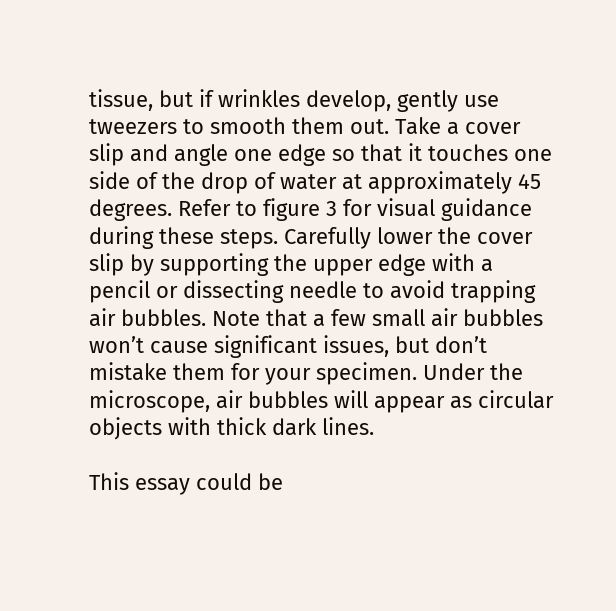tissue, but if wrinkles develop, gently use tweezers to smooth them out. Take a cover slip and angle one edge so that it touches one side of the drop of water at approximately 45 degrees. Refer to figure 3 for visual guidance during these steps. Carefully lower the cover slip by supporting the upper edge with a pencil or dissecting needle to avoid trapping air bubbles. Note that a few small air bubbles won’t cause significant issues, but don’t mistake them for your specimen. Under the microscope, air bubbles will appear as circular objects with thick dark lines.

This essay could be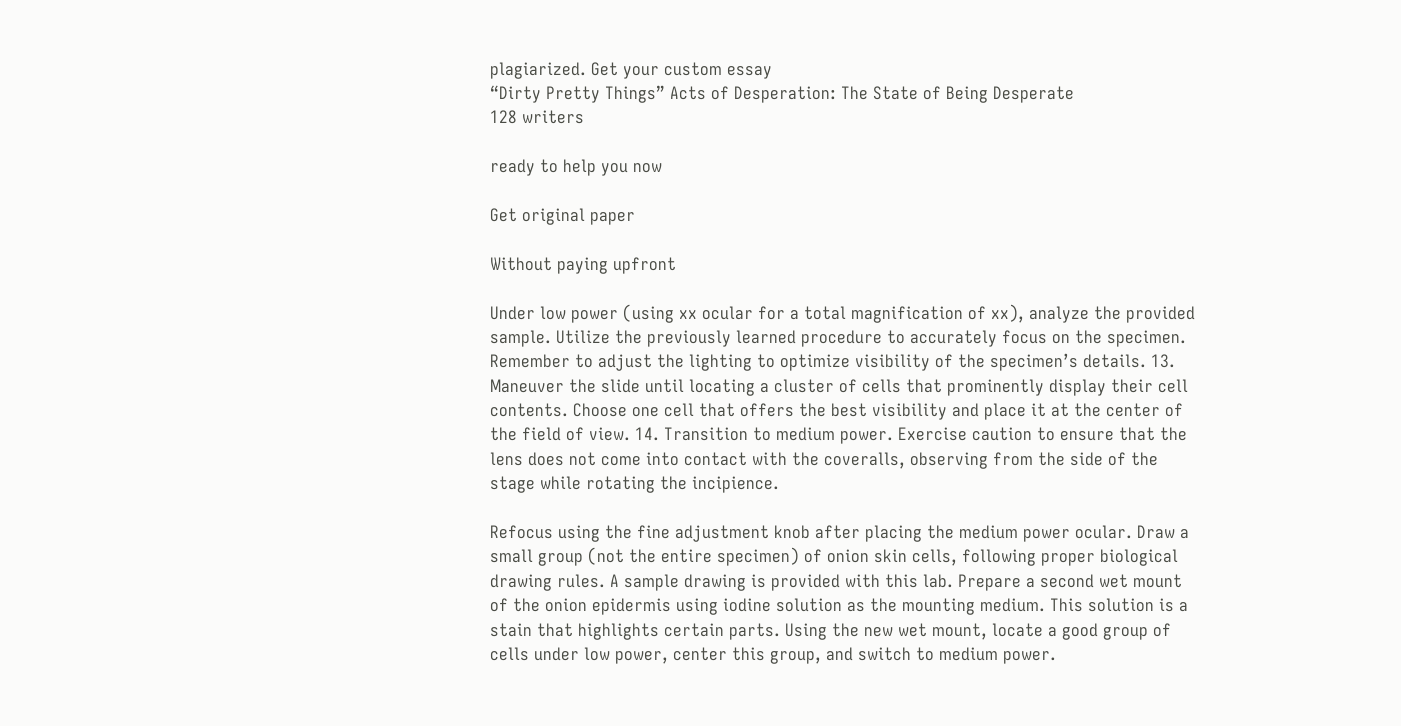plagiarized. Get your custom essay
“Dirty Pretty Things” Acts of Desperation: The State of Being Desperate
128 writers

ready to help you now

Get original paper

Without paying upfront

Under low power (using xx ocular for a total magnification of xx), analyze the provided sample. Utilize the previously learned procedure to accurately focus on the specimen. Remember to adjust the lighting to optimize visibility of the specimen’s details. 13. Maneuver the slide until locating a cluster of cells that prominently display their cell contents. Choose one cell that offers the best visibility and place it at the center of the field of view. 14. Transition to medium power. Exercise caution to ensure that the lens does not come into contact with the coveralls, observing from the side of the stage while rotating the incipience.

Refocus using the fine adjustment knob after placing the medium power ocular. Draw a small group (not the entire specimen) of onion skin cells, following proper biological drawing rules. A sample drawing is provided with this lab. Prepare a second wet mount of the onion epidermis using iodine solution as the mounting medium. This solution is a stain that highlights certain parts. Using the new wet mount, locate a good group of cells under low power, center this group, and switch to medium power.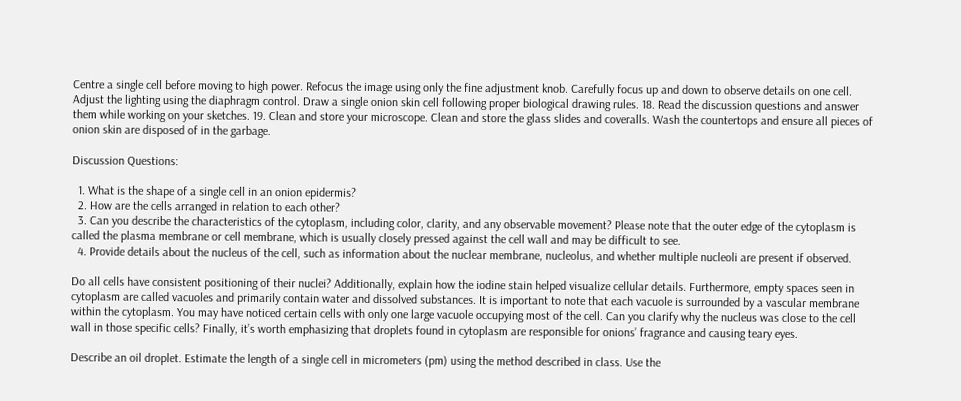Centre a single cell before moving to high power. Refocus the image using only the fine adjustment knob. Carefully focus up and down to observe details on one cell. Adjust the lighting using the diaphragm control. Draw a single onion skin cell following proper biological drawing rules. 18. Read the discussion questions and answer them while working on your sketches. 19. Clean and store your microscope. Clean and store the glass slides and coveralls. Wash the countertops and ensure all pieces of onion skin are disposed of in the garbage.

Discussion Questions:

  1. What is the shape of a single cell in an onion epidermis?
  2. How are the cells arranged in relation to each other?
  3. Can you describe the characteristics of the cytoplasm, including color, clarity, and any observable movement? Please note that the outer edge of the cytoplasm is called the plasma membrane or cell membrane, which is usually closely pressed against the cell wall and may be difficult to see.
  4. Provide details about the nucleus of the cell, such as information about the nuclear membrane, nucleolus, and whether multiple nucleoli are present if observed.

Do all cells have consistent positioning of their nuclei? Additionally, explain how the iodine stain helped visualize cellular details. Furthermore, empty spaces seen in cytoplasm are called vacuoles and primarily contain water and dissolved substances. It is important to note that each vacuole is surrounded by a vascular membrane within the cytoplasm. You may have noticed certain cells with only one large vacuole occupying most of the cell. Can you clarify why the nucleus was close to the cell wall in those specific cells? Finally, it’s worth emphasizing that droplets found in cytoplasm are responsible for onions’ fragrance and causing teary eyes.

Describe an oil droplet. Estimate the length of a single cell in micrometers (pm) using the method described in class. Use the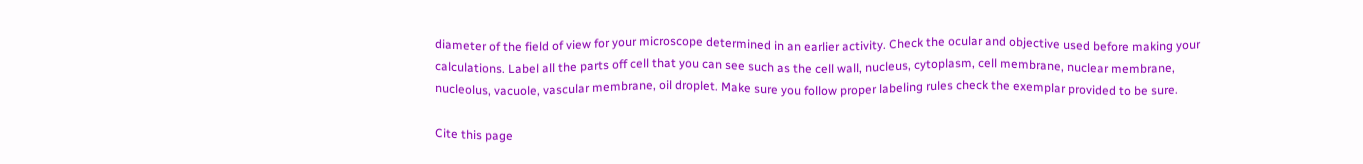diameter of the field of view for your microscope determined in an earlier activity. Check the ocular and objective used before making your calculations. Label all the parts off cell that you can see such as the cell wall, nucleus, cytoplasm, cell membrane, nuclear membrane, nucleolus, vacuole, vascular membrane, oil droplet. Make sure you follow proper labeling rules check the exemplar provided to be sure.

Cite this page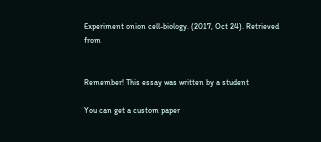Experiment onion cell-biology. (2017, Oct 24). Retrieved from


Remember! This essay was written by a student

You can get a custom paper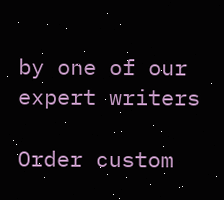by one of our expert writers

Order custom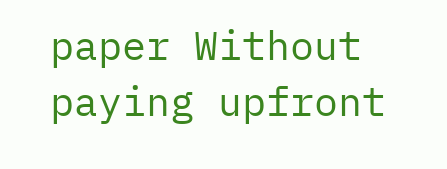paper Without paying upfront